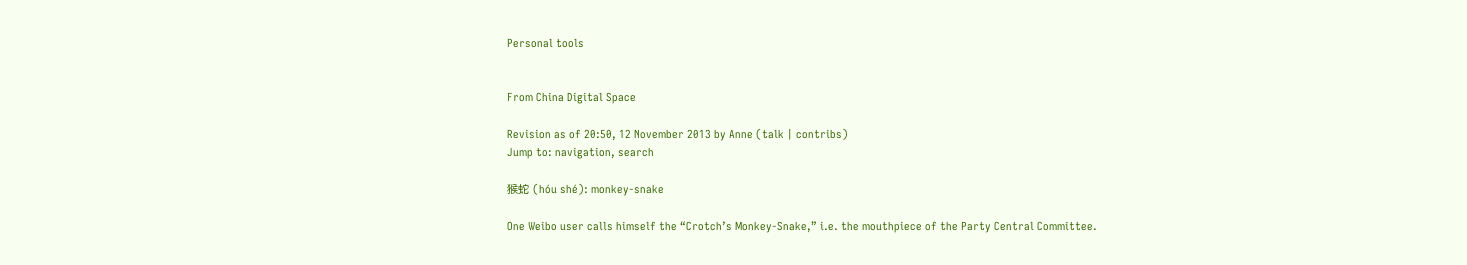Personal tools


From China Digital Space

Revision as of 20:50, 12 November 2013 by Anne (talk | contribs)
Jump to: navigation, search

猴蛇 (hóu shé): monkey-snake

One Weibo user calls himself the “Crotch’s Monkey-Snake,” i.e. the mouthpiece of the Party Central Committee.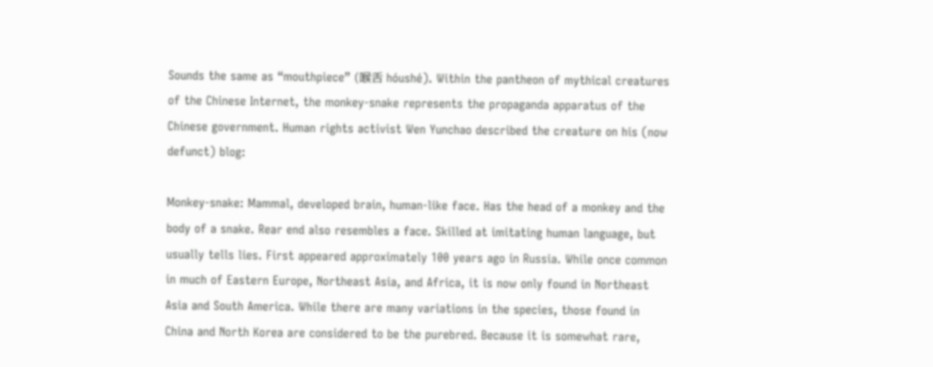Sounds the same as “mouthpiece” (喉舌 hóushé). Within the pantheon of mythical creatures of the Chinese Internet, the monkey-snake represents the propaganda apparatus of the Chinese government. Human rights activist Wen Yunchao described the creature on his (now defunct) blog:

Monkey-snake: Mammal, developed brain, human-like face. Has the head of a monkey and the body of a snake. Rear end also resembles a face. Skilled at imitating human language, but usually tells lies. First appeared approximately 100 years ago in Russia. While once common in much of Eastern Europe, Northeast Asia, and Africa, it is now only found in Northeast Asia and South America. While there are many variations in the species, those found in China and North Korea are considered to be the purebred. Because it is somewhat rare,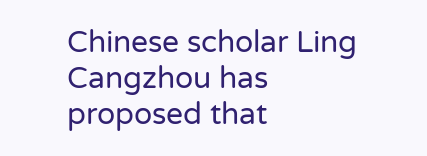Chinese scholar Ling Cangzhou has proposed that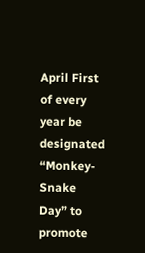April First of every year be designated “Monkey-Snake Day” to promote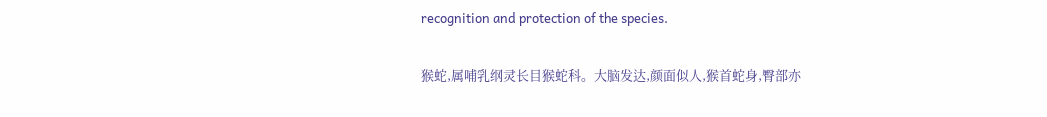recognition and protection of the species.

猴蛇,属哺乳纲灵长目猴蛇科。大脑发达,颜面似人,猴首蛇身,臀部亦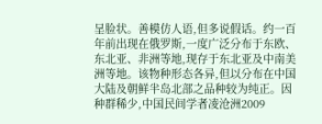呈脸状。善模仿人语,但多说假话。约一百年前出现在俄罗斯,一度广泛分布于东欧、东北亚、非洲等地,现存于东北亚及中南美洲等地。该物种形态各异,但以分布在中国大陆及朝鲜半岛北部之品种较为纯正。因种群稀少,中国民间学者凌沧洲2009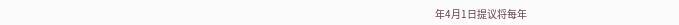年4月1日提议将每年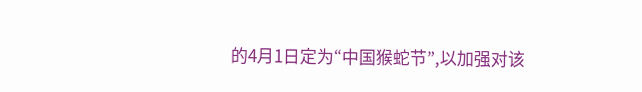的4月1日定为“中国猴蛇节”,以加强对该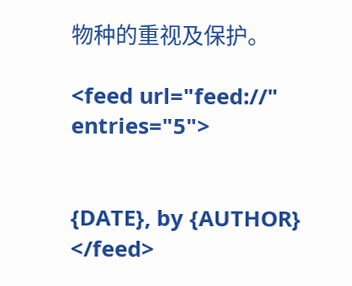物种的重视及保护。

<feed url="feed://" entries="5">


{DATE}, by {AUTHOR} </feed>